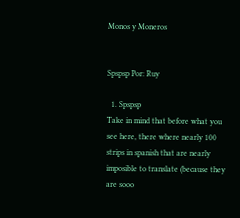Monos y Moneros


Spspsp Por: Ruy

  1. Spspsp
Take in mind that before what you see here, there where nearly 100 strips in spanish that are nearly imposible to translate (because they are sooo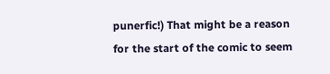punerfic!) That might be a reason for the start of the comic to seem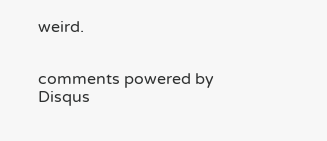weird.


comments powered by Disqus